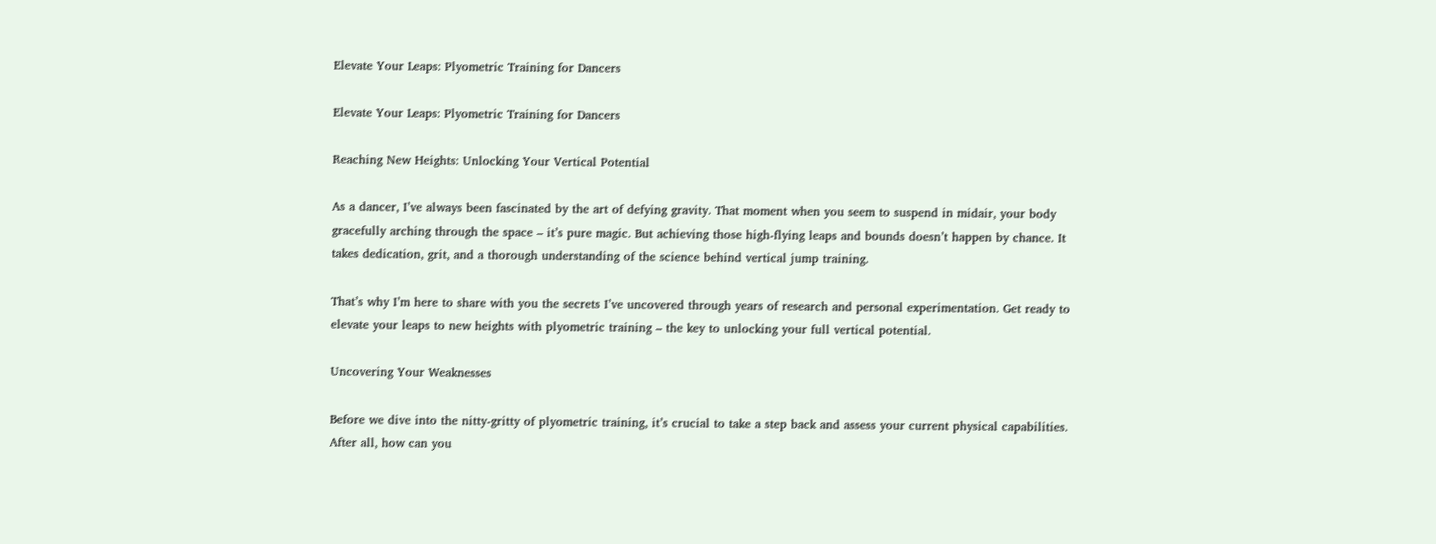Elevate Your Leaps: Plyometric Training for Dancers

Elevate Your Leaps: Plyometric Training for Dancers

Reaching New Heights: Unlocking Your Vertical Potential

As a dancer, I’ve always been fascinated by the art of defying gravity. That moment when you seem to suspend in midair, your body gracefully arching through the space – it’s pure magic. But achieving those high-flying leaps and bounds doesn’t happen by chance. It takes dedication, grit, and a thorough understanding of the science behind vertical jump training.

That’s why I’m here to share with you the secrets I’ve uncovered through years of research and personal experimentation. Get ready to elevate your leaps to new heights with plyometric training – the key to unlocking your full vertical potential.

Uncovering Your Weaknesses

Before we dive into the nitty-gritty of plyometric training, it’s crucial to take a step back and assess your current physical capabilities. After all, how can you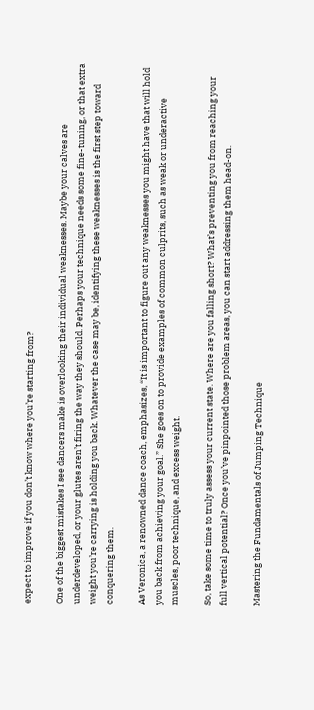expect to improve if you don’t know where you’re starting from?

One of the biggest mistakes I see dancers make is overlooking their individual weaknesses. Maybe your calves are underdeveloped, or your glutes aren’t firing the way they should. Perhaps your technique needs some fine-tuning, or that extra weight you’re carrying is holding you back. Whatever the case may be, identifying these weaknesses is the first step toward conquering them.

As Veronica, a renowned dance coach, emphasizes, “It is important to figure out any weaknesses you might have that will hold you back from achieving your goal.” She goes on to provide examples of common culprits, such as weak or underactive muscles, poor technique, and excess weight.

So, take some time to truly assess your current state. Where are you falling short? What’s preventing you from reaching your full vertical potential? Once you’ve pinpointed those problem areas, you can start addressing them head-on.

Mastering the Fundamentals of Jumping Technique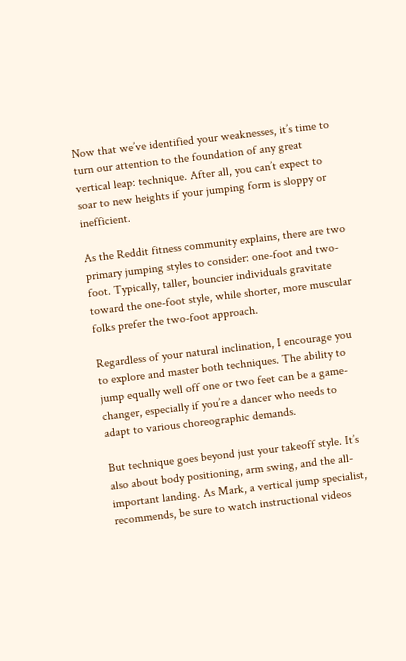Now that we’ve identified your weaknesses, it’s time to turn our attention to the foundation of any great vertical leap: technique. After all, you can’t expect to soar to new heights if your jumping form is sloppy or inefficient.

As the Reddit fitness community explains, there are two primary jumping styles to consider: one-foot and two-foot. Typically, taller, bouncier individuals gravitate toward the one-foot style, while shorter, more muscular folks prefer the two-foot approach.

Regardless of your natural inclination, I encourage you to explore and master both techniques. The ability to jump equally well off one or two feet can be a game-changer, especially if you’re a dancer who needs to adapt to various choreographic demands.

But technique goes beyond just your takeoff style. It’s also about body positioning, arm swing, and the all-important landing. As Mark, a vertical jump specialist, recommends, be sure to watch instructional videos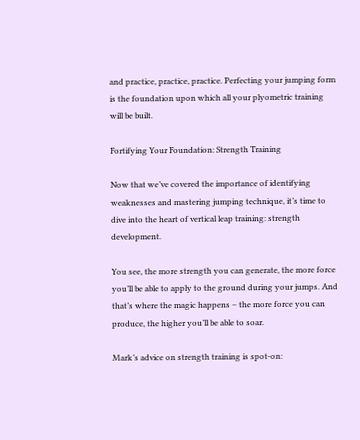and practice, practice, practice. Perfecting your jumping form is the foundation upon which all your plyometric training will be built.

Fortifying Your Foundation: Strength Training

Now that we’ve covered the importance of identifying weaknesses and mastering jumping technique, it’s time to dive into the heart of vertical leap training: strength development.

You see, the more strength you can generate, the more force you’ll be able to apply to the ground during your jumps. And that’s where the magic happens – the more force you can produce, the higher you’ll be able to soar.

Mark’s advice on strength training is spot-on: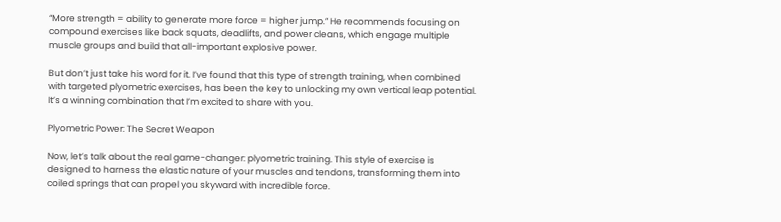“More strength = ability to generate more force = higher jump.” He recommends focusing on compound exercises like back squats, deadlifts, and power cleans, which engage multiple muscle groups and build that all-important explosive power.

But don’t just take his word for it. I’ve found that this type of strength training, when combined with targeted plyometric exercises, has been the key to unlocking my own vertical leap potential. It’s a winning combination that I’m excited to share with you.

Plyometric Power: The Secret Weapon

Now, let’s talk about the real game-changer: plyometric training. This style of exercise is designed to harness the elastic nature of your muscles and tendons, transforming them into coiled springs that can propel you skyward with incredible force.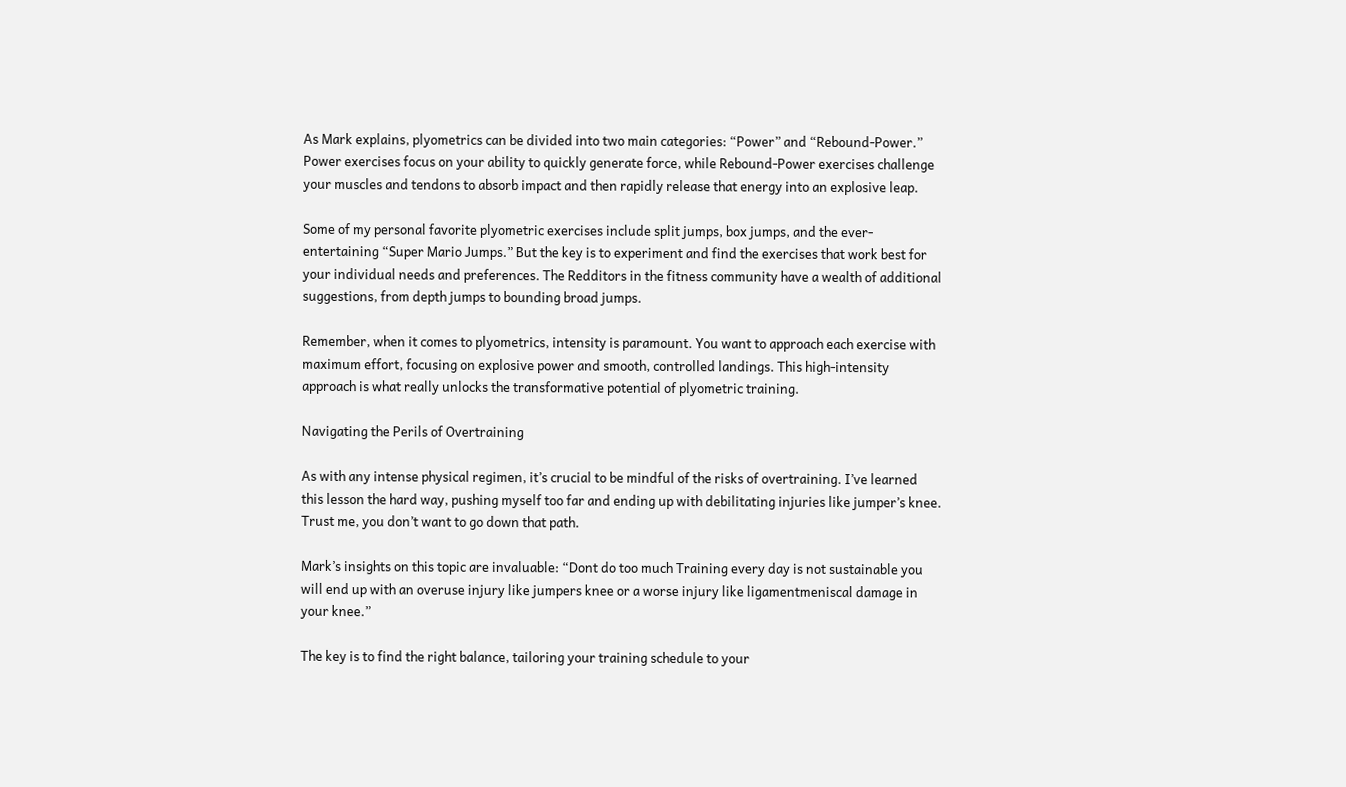As Mark explains, plyometrics can be divided into two main categories: “Power” and “Rebound-Power.” Power exercises focus on your ability to quickly generate force, while Rebound-Power exercises challenge your muscles and tendons to absorb impact and then rapidly release that energy into an explosive leap.

Some of my personal favorite plyometric exercises include split jumps, box jumps, and the ever-entertaining “Super Mario Jumps.” But the key is to experiment and find the exercises that work best for your individual needs and preferences. The Redditors in the fitness community have a wealth of additional suggestions, from depth jumps to bounding broad jumps.

Remember, when it comes to plyometrics, intensity is paramount. You want to approach each exercise with maximum effort, focusing on explosive power and smooth, controlled landings. This high-intensity approach is what really unlocks the transformative potential of plyometric training.

Navigating the Perils of Overtraining

As with any intense physical regimen, it’s crucial to be mindful of the risks of overtraining. I’ve learned this lesson the hard way, pushing myself too far and ending up with debilitating injuries like jumper’s knee. Trust me, you don’t want to go down that path.

Mark’s insights on this topic are invaluable: “Dont do too much Training every day is not sustainable you will end up with an overuse injury like jumpers knee or a worse injury like ligamentmeniscal damage in your knee.”

The key is to find the right balance, tailoring your training schedule to your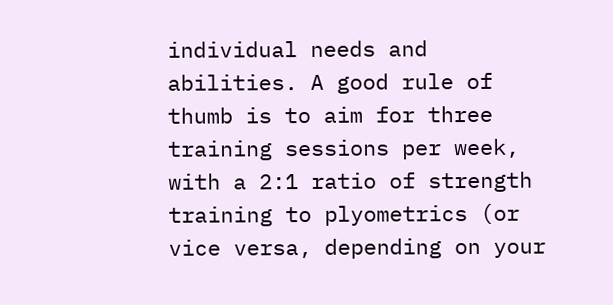individual needs and abilities. A good rule of thumb is to aim for three training sessions per week, with a 2:1 ratio of strength training to plyometrics (or vice versa, depending on your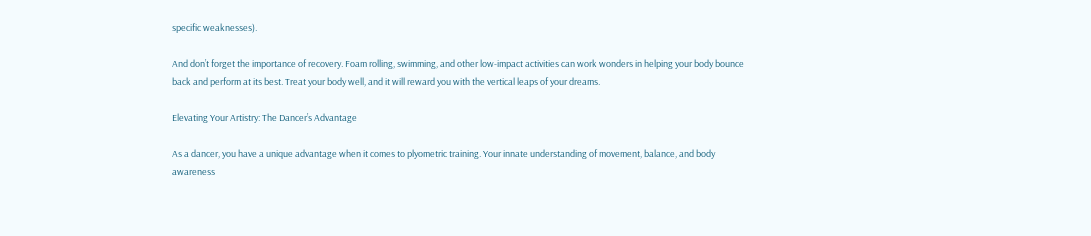specific weaknesses).

And don’t forget the importance of recovery. Foam rolling, swimming, and other low-impact activities can work wonders in helping your body bounce back and perform at its best. Treat your body well, and it will reward you with the vertical leaps of your dreams.

Elevating Your Artistry: The Dancer’s Advantage

As a dancer, you have a unique advantage when it comes to plyometric training. Your innate understanding of movement, balance, and body awareness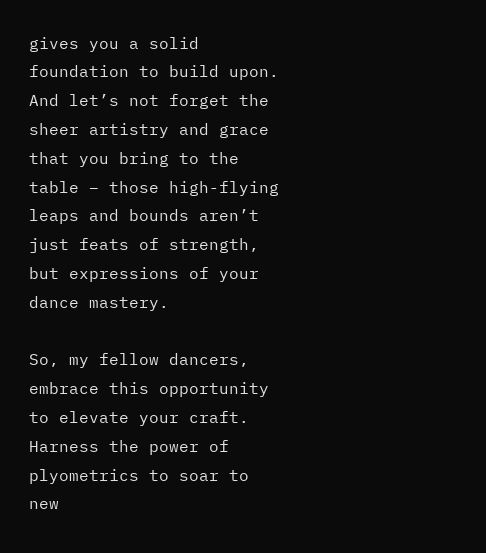gives you a solid foundation to build upon. And let’s not forget the sheer artistry and grace that you bring to the table – those high-flying leaps and bounds aren’t just feats of strength, but expressions of your dance mastery.

So, my fellow dancers, embrace this opportunity to elevate your craft. Harness the power of plyometrics to soar to new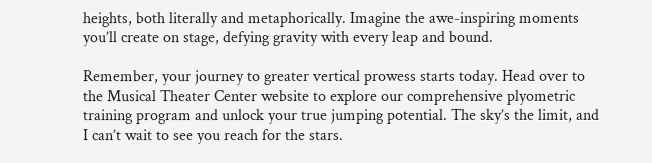heights, both literally and metaphorically. Imagine the awe-inspiring moments you’ll create on stage, defying gravity with every leap and bound.

Remember, your journey to greater vertical prowess starts today. Head over to the Musical Theater Center website to explore our comprehensive plyometric training program and unlock your true jumping potential. The sky’s the limit, and I can’t wait to see you reach for the stars.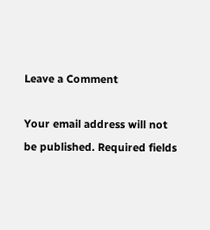Leave a Comment

Your email address will not be published. Required fields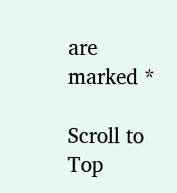are marked *

Scroll to Top